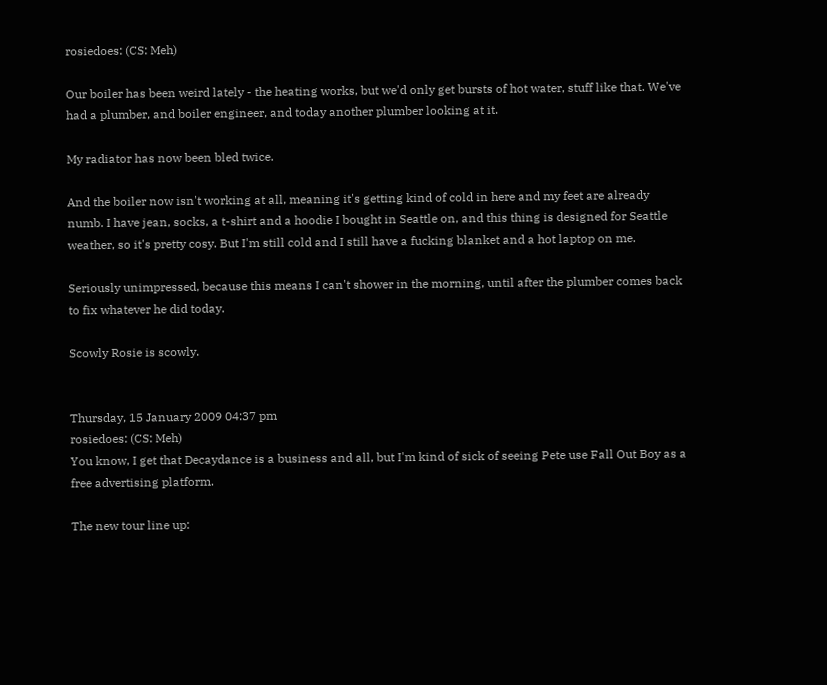rosiedoes: (CS: Meh)

Our boiler has been weird lately - the heating works, but we'd only get bursts of hot water, stuff like that. We've had a plumber, and boiler engineer, and today another plumber looking at it.

My radiator has now been bled twice.

And the boiler now isn't working at all, meaning it's getting kind of cold in here and my feet are already numb. I have jean, socks, a t-shirt and a hoodie I bought in Seattle on, and this thing is designed for Seattle weather, so it's pretty cosy. But I'm still cold and I still have a fucking blanket and a hot laptop on me.

Seriously unimpressed, because this means I can't shower in the morning, until after the plumber comes back to fix whatever he did today.

Scowly Rosie is scowly.


Thursday, 15 January 2009 04:37 pm
rosiedoes: (CS: Meh)
You know, I get that Decaydance is a business and all, but I'm kind of sick of seeing Pete use Fall Out Boy as a free advertising platform.

The new tour line up: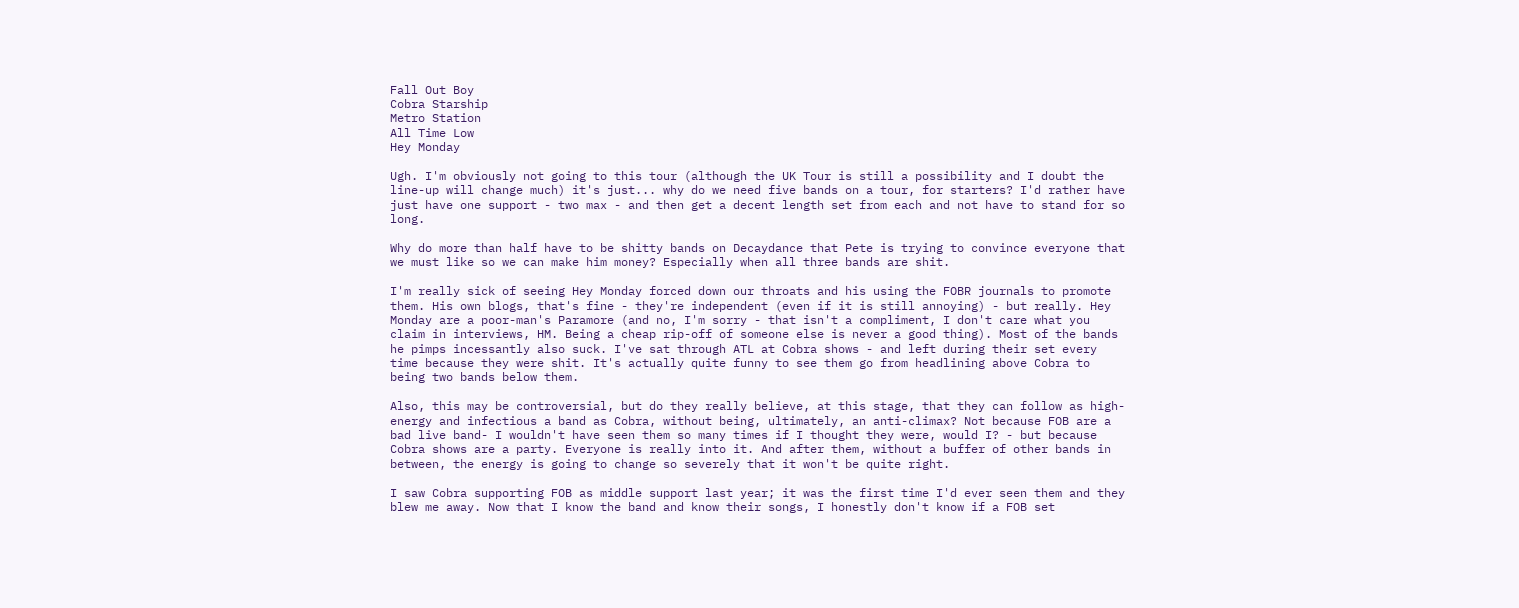Fall Out Boy
Cobra Starship
Metro Station
All Time Low
Hey Monday

Ugh. I'm obviously not going to this tour (although the UK Tour is still a possibility and I doubt the line-up will change much) it's just... why do we need five bands on a tour, for starters? I'd rather have just have one support - two max - and then get a decent length set from each and not have to stand for so long.

Why do more than half have to be shitty bands on Decaydance that Pete is trying to convince everyone that we must like so we can make him money? Especially when all three bands are shit.

I'm really sick of seeing Hey Monday forced down our throats and his using the FOBR journals to promote them. His own blogs, that's fine - they're independent (even if it is still annoying) - but really. Hey Monday are a poor-man's Paramore (and no, I'm sorry - that isn't a compliment, I don't care what you claim in interviews, HM. Being a cheap rip-off of someone else is never a good thing). Most of the bands he pimps incessantly also suck. I've sat through ATL at Cobra shows - and left during their set every time because they were shit. It's actually quite funny to see them go from headlining above Cobra to being two bands below them.

Also, this may be controversial, but do they really believe, at this stage, that they can follow as high-energy and infectious a band as Cobra, without being, ultimately, an anti-climax? Not because FOB are a bad live band- I wouldn't have seen them so many times if I thought they were, would I? - but because Cobra shows are a party. Everyone is really into it. And after them, without a buffer of other bands in between, the energy is going to change so severely that it won't be quite right.

I saw Cobra supporting FOB as middle support last year; it was the first time I'd ever seen them and they blew me away. Now that I know the band and know their songs, I honestly don't know if a FOB set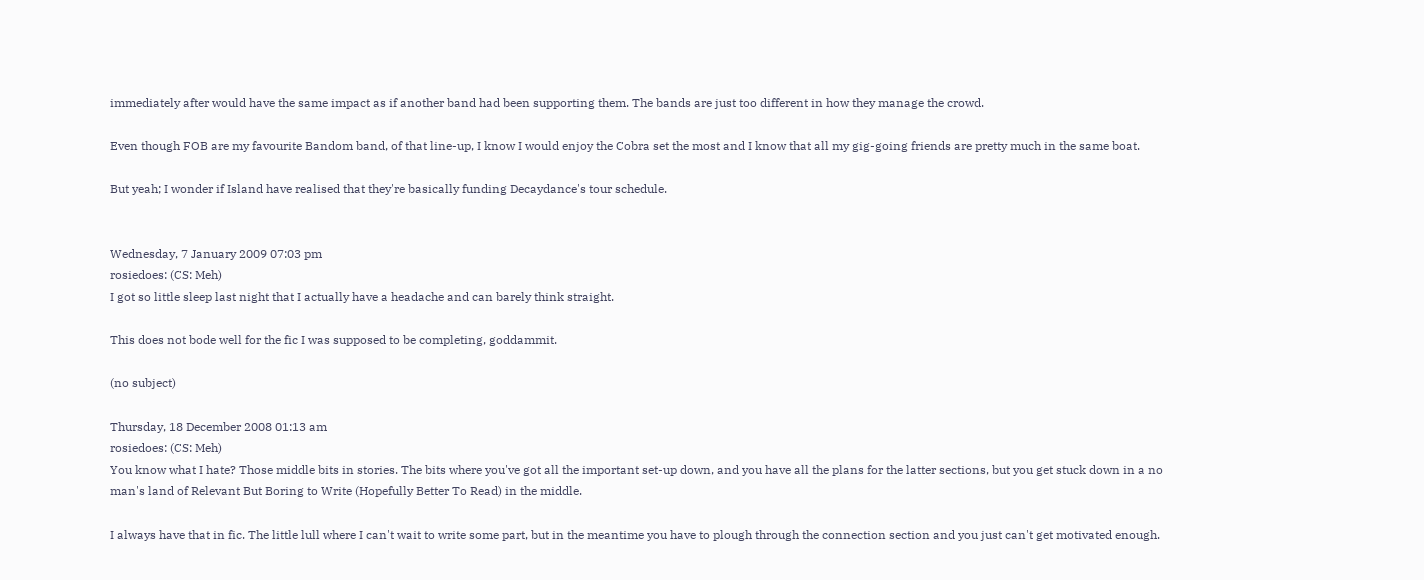immediately after would have the same impact as if another band had been supporting them. The bands are just too different in how they manage the crowd.

Even though FOB are my favourite Bandom band, of that line-up, I know I would enjoy the Cobra set the most and I know that all my gig-going friends are pretty much in the same boat.

But yeah; I wonder if Island have realised that they're basically funding Decaydance's tour schedule.


Wednesday, 7 January 2009 07:03 pm
rosiedoes: (CS: Meh)
I got so little sleep last night that I actually have a headache and can barely think straight.

This does not bode well for the fic I was supposed to be completing, goddammit.

(no subject)

Thursday, 18 December 2008 01:13 am
rosiedoes: (CS: Meh)
You know what I hate? Those middle bits in stories. The bits where you've got all the important set-up down, and you have all the plans for the latter sections, but you get stuck down in a no man's land of Relevant But Boring to Write (Hopefully Better To Read) in the middle.

I always have that in fic. The little lull where I can't wait to write some part, but in the meantime you have to plough through the connection section and you just can't get motivated enough.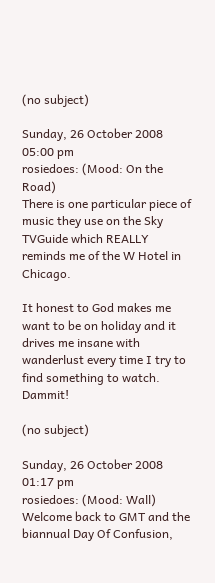(no subject)

Sunday, 26 October 2008 05:00 pm
rosiedoes: (Mood: On the Road)
There is one particular piece of music they use on the Sky TVGuide which REALLY reminds me of the W Hotel in Chicago.

It honest to God makes me want to be on holiday and it drives me insane with wanderlust every time I try to find something to watch. Dammit!

(no subject)

Sunday, 26 October 2008 01:17 pm
rosiedoes: (Mood: Wall)
Welcome back to GMT and the biannual Day Of Confusion,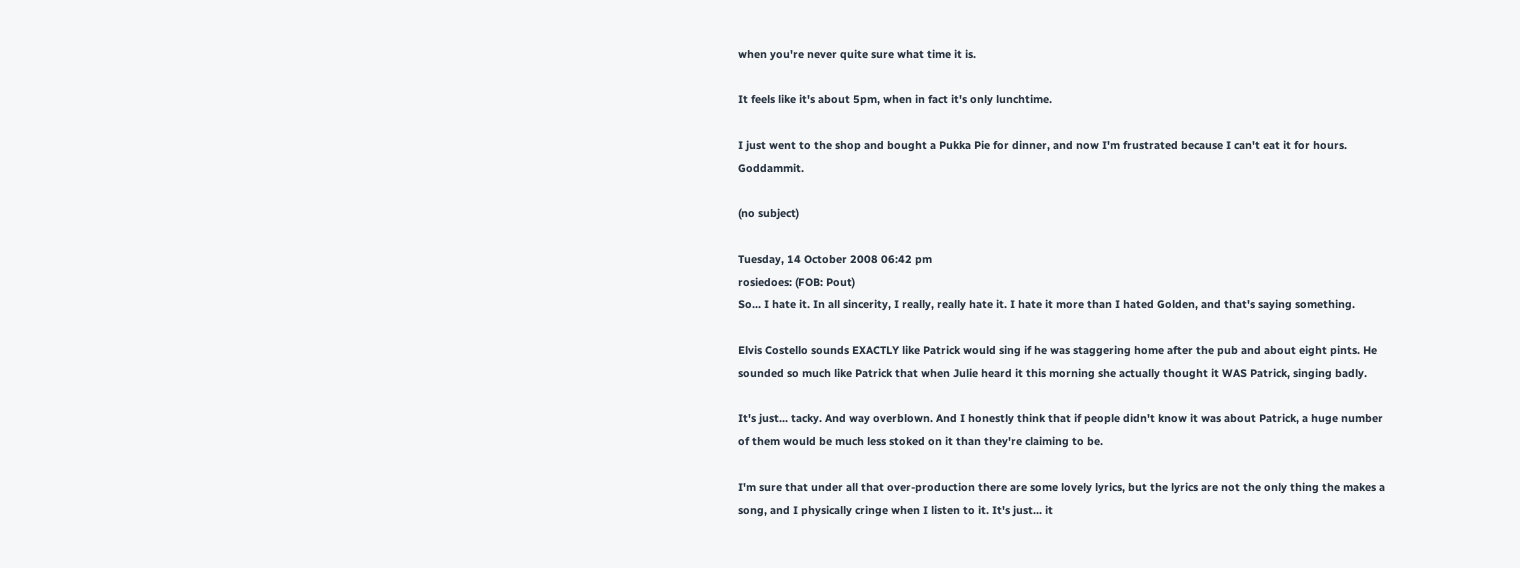when you're never quite sure what time it is.

It feels like it's about 5pm, when in fact it's only lunchtime.

I just went to the shop and bought a Pukka Pie for dinner, and now I'm frustrated because I can't eat it for hours. Goddammit.

(no subject)

Tuesday, 14 October 2008 06:42 pm
rosiedoes: (FOB: Pout)
So... I hate it. In all sincerity, I really, really hate it. I hate it more than I hated Golden, and that's saying something.

Elvis Costello sounds EXACTLY like Patrick would sing if he was staggering home after the pub and about eight pints. He sounded so much like Patrick that when Julie heard it this morning she actually thought it WAS Patrick, singing badly.

It's just... tacky. And way overblown. And I honestly think that if people didn't know it was about Patrick, a huge number of them would be much less stoked on it than they're claiming to be.

I'm sure that under all that over-production there are some lovely lyrics, but the lyrics are not the only thing the makes a song, and I physically cringe when I listen to it. It's just... it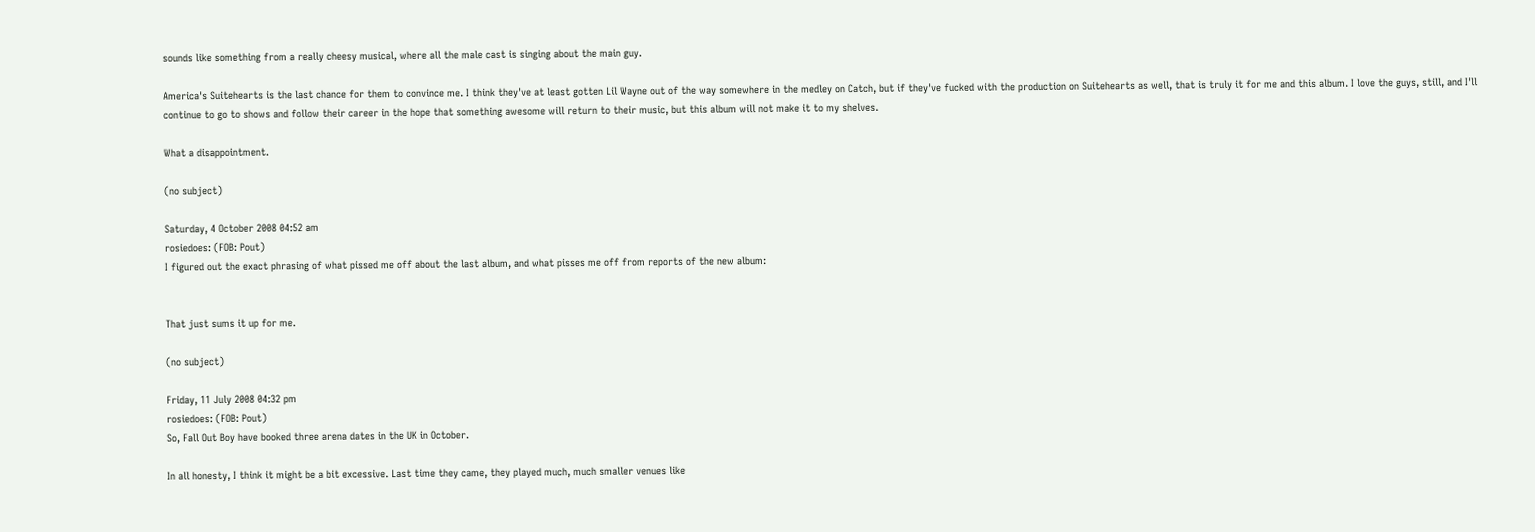sounds like something from a really cheesy musical, where all the male cast is singing about the main guy.

America's Suitehearts is the last chance for them to convince me. I think they've at least gotten Lil Wayne out of the way somewhere in the medley on Catch, but if they've fucked with the production on Suitehearts as well, that is truly it for me and this album. I love the guys, still, and I'll continue to go to shows and follow their career in the hope that something awesome will return to their music, but this album will not make it to my shelves.

What a disappointment.

(no subject)

Saturday, 4 October 2008 04:52 am
rosiedoes: (FOB: Pout)
I figured out the exact phrasing of what pissed me off about the last album, and what pisses me off from reports of the new album:


That just sums it up for me.

(no subject)

Friday, 11 July 2008 04:32 pm
rosiedoes: (FOB: Pout)
So, Fall Out Boy have booked three arena dates in the UK in October.

In all honesty, I think it might be a bit excessive. Last time they came, they played much, much smaller venues like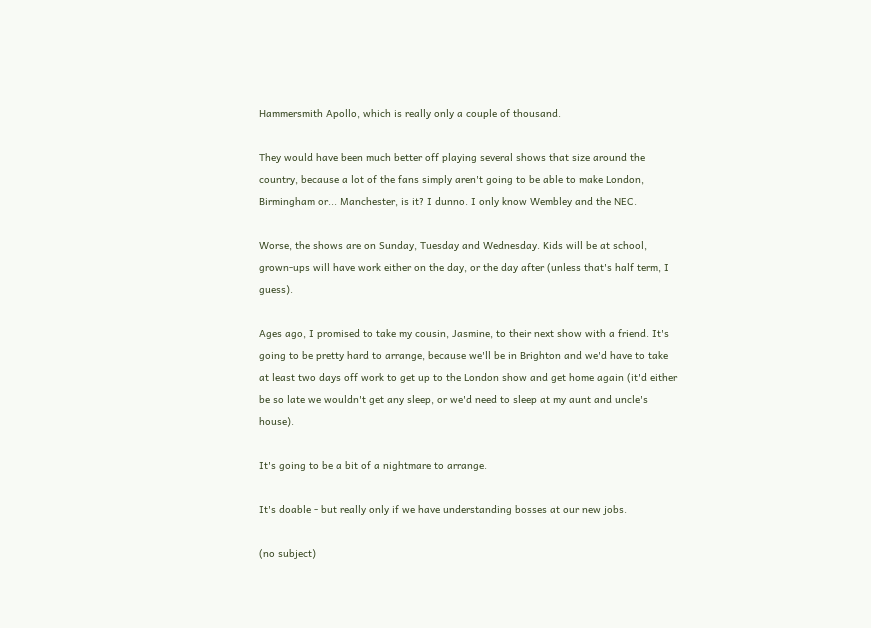Hammersmith Apollo, which is really only a couple of thousand.

They would have been much better off playing several shows that size around the country, because a lot of the fans simply aren't going to be able to make London, Birmingham or... Manchester, is it? I dunno. I only know Wembley and the NEC.

Worse, the shows are on Sunday, Tuesday and Wednesday. Kids will be at school, grown-ups will have work either on the day, or the day after (unless that's half term, I guess).

Ages ago, I promised to take my cousin, Jasmine, to their next show with a friend. It's going to be pretty hard to arrange, because we'll be in Brighton and we'd have to take at least two days off work to get up to the London show and get home again (it'd either be so late we wouldn't get any sleep, or we'd need to sleep at my aunt and uncle's house).

It's going to be a bit of a nightmare to arrange.

It's doable - but really only if we have understanding bosses at our new jobs.

(no subject)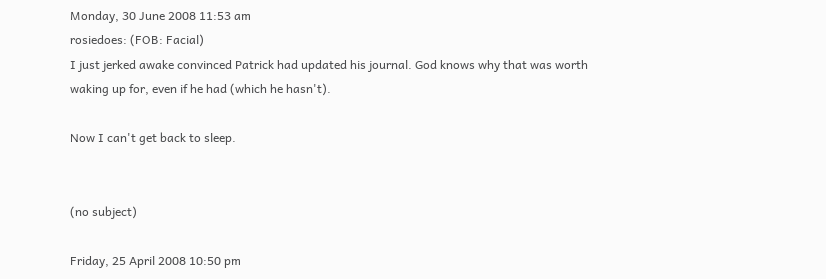Monday, 30 June 2008 11:53 am
rosiedoes: (FOB: Facial)
I just jerked awake convinced Patrick had updated his journal. God knows why that was worth waking up for, even if he had (which he hasn't).

Now I can't get back to sleep.


(no subject)

Friday, 25 April 2008 10:50 pm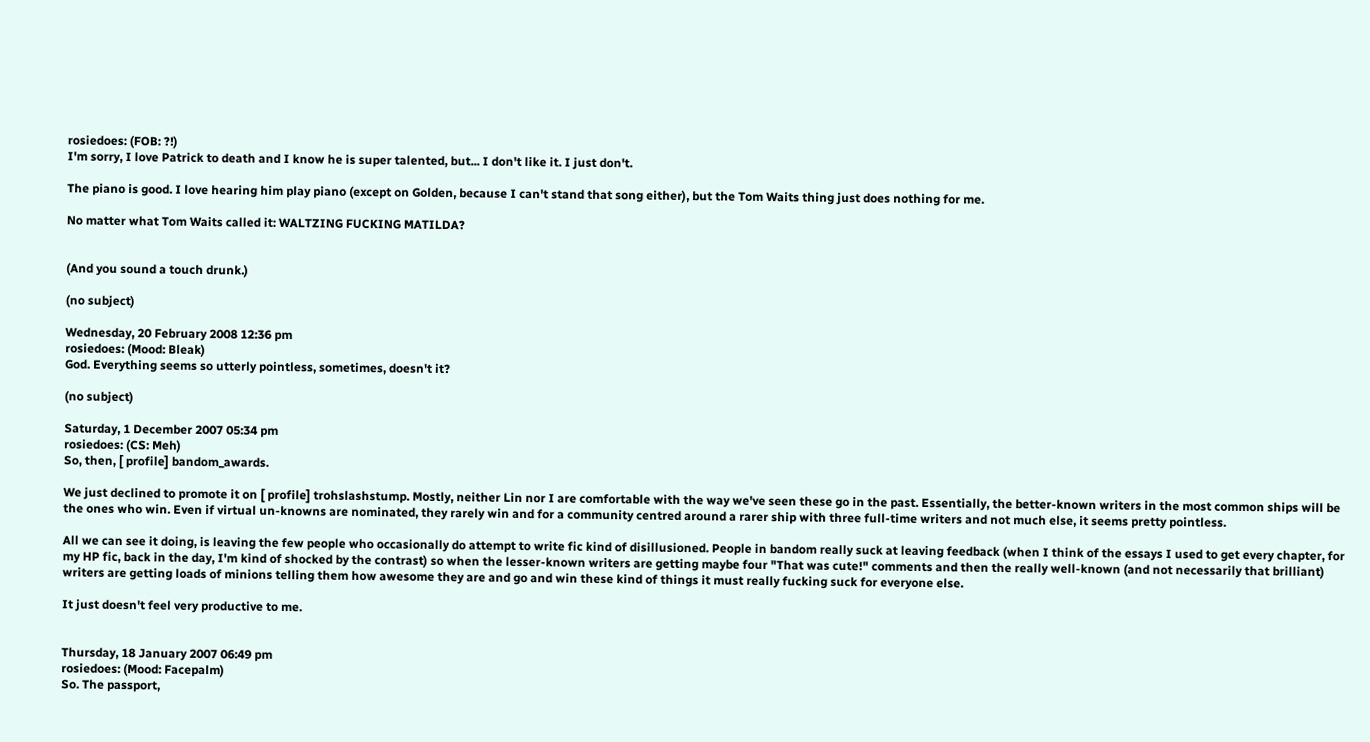rosiedoes: (FOB: ?!)
I'm sorry, I love Patrick to death and I know he is super talented, but... I don't like it. I just don't.

The piano is good. I love hearing him play piano (except on Golden, because I can't stand that song either), but the Tom Waits thing just does nothing for me.

No matter what Tom Waits called it: WALTZING FUCKING MATILDA?


(And you sound a touch drunk.)

(no subject)

Wednesday, 20 February 2008 12:36 pm
rosiedoes: (Mood: Bleak)
God. Everything seems so utterly pointless, sometimes, doesn't it?

(no subject)

Saturday, 1 December 2007 05:34 pm
rosiedoes: (CS: Meh)
So, then, [ profile] bandom_awards.

We just declined to promote it on [ profile] trohslashstump. Mostly, neither Lin nor I are comfortable with the way we've seen these go in the past. Essentially, the better-known writers in the most common ships will be the ones who win. Even if virtual un-knowns are nominated, they rarely win and for a community centred around a rarer ship with three full-time writers and not much else, it seems pretty pointless.

All we can see it doing, is leaving the few people who occasionally do attempt to write fic kind of disillusioned. People in bandom really suck at leaving feedback (when I think of the essays I used to get every chapter, for my HP fic, back in the day, I'm kind of shocked by the contrast) so when the lesser-known writers are getting maybe four "That was cute!" comments and then the really well-known (and not necessarily that brilliant) writers are getting loads of minions telling them how awesome they are and go and win these kind of things it must really fucking suck for everyone else.

It just doesn't feel very productive to me.


Thursday, 18 January 2007 06:49 pm
rosiedoes: (Mood: Facepalm)
So. The passport,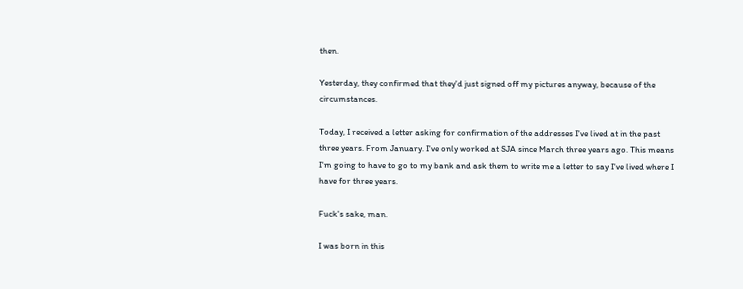then.

Yesterday, they confirmed that they'd just signed off my pictures anyway, because of the circumstances.

Today, I received a letter asking for confirmation of the addresses I've lived at in the past three years. From January. I've only worked at SJA since March three years ago. This means I'm going to have to go to my bank and ask them to write me a letter to say I've lived where I have for three years.

Fuck's sake, man.

I was born in this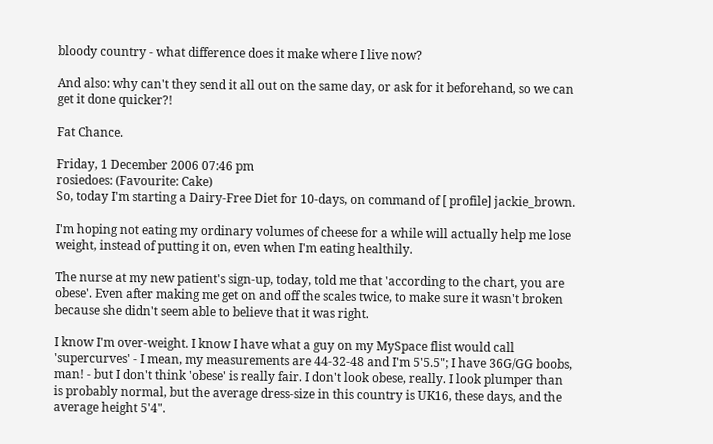bloody country - what difference does it make where I live now?

And also: why can't they send it all out on the same day, or ask for it beforehand, so we can get it done quicker?!

Fat Chance.

Friday, 1 December 2006 07:46 pm
rosiedoes: (Favourite: Cake)
So, today I'm starting a Dairy-Free Diet for 10-days, on command of [ profile] jackie_brown.

I'm hoping not eating my ordinary volumes of cheese for a while will actually help me lose weight, instead of putting it on, even when I'm eating healthily.

The nurse at my new patient's sign-up, today, told me that 'according to the chart, you are obese'. Even after making me get on and off the scales twice, to make sure it wasn't broken because she didn't seem able to believe that it was right.

I know I'm over-weight. I know I have what a guy on my MySpace flist would call 'supercurves' - I mean, my measurements are 44-32-48 and I'm 5'5.5"; I have 36G/GG boobs, man! - but I don't think 'obese' is really fair. I don't look obese, really. I look plumper than is probably normal, but the average dress-size in this country is UK16, these days, and the average height 5'4".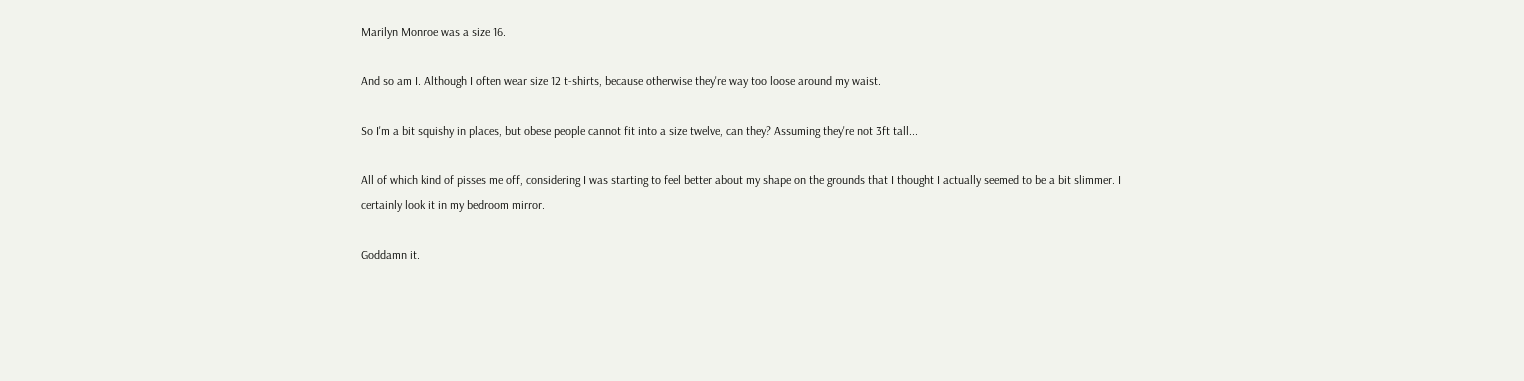Marilyn Monroe was a size 16.

And so am I. Although I often wear size 12 t-shirts, because otherwise they're way too loose around my waist.

So I'm a bit squishy in places, but obese people cannot fit into a size twelve, can they? Assuming they're not 3ft tall...

All of which kind of pisses me off, considering I was starting to feel better about my shape on the grounds that I thought I actually seemed to be a bit slimmer. I certainly look it in my bedroom mirror.

Goddamn it.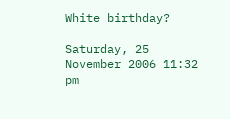White birthday?

Saturday, 25 November 2006 11:32 pm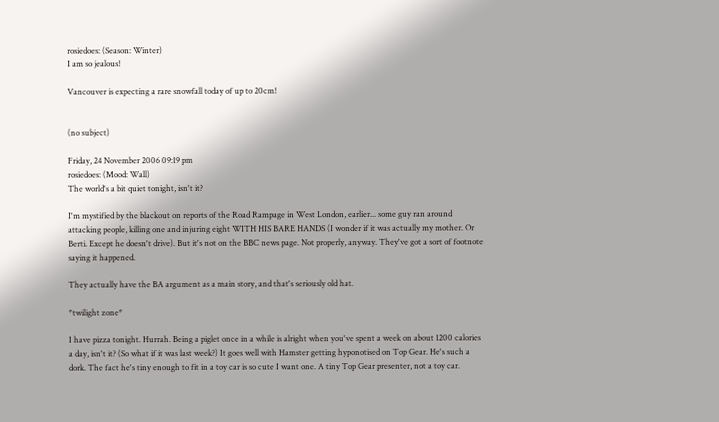rosiedoes: (Season: Winter)
I am so jealous!

Vancouver is expecting a rare snowfall today of up to 20cm!


(no subject)

Friday, 24 November 2006 09:19 pm
rosiedoes: (Mood: Wall)
The world's a bit quiet tonight, isn't it?

I'm mystified by the blackout on reports of the Road Rampage in West London, earlier... some guy ran around attacking people, killing one and injuring eight WITH HIS BARE HANDS (I wonder if it was actually my mother. Or Berti. Except he doesn't drive). But it's not on the BBC news page. Not properly, anyway. They've got a sort of footnote saying it happened.

They actually have the BA argument as a main story, and that's seriously old hat.

*twilight zone*

I have pizza tonight. Hurrah. Being a piglet once in a while is alright when you've spent a week on about 1200 calories a day, isn't it? (So what if it was last week?) It goes well with Hamster getting hyponotised on Top Gear. He's such a dork. The fact he's tiny enough to fit in a toy car is so cute I want one. A tiny Top Gear presenter, not a toy car.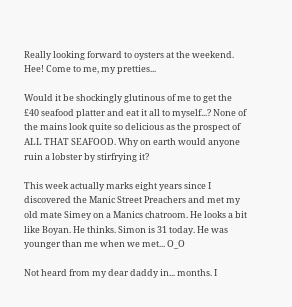Really looking forward to oysters at the weekend. Hee! Come to me, my pretties...

Would it be shockingly glutinous of me to get the £40 seafood platter and eat it all to myself...? None of the mains look quite so delicious as the prospect of ALL THAT SEAFOOD. Why on earth would anyone ruin a lobster by stirfrying it?

This week actually marks eight years since I discovered the Manic Street Preachers and met my old mate Simey on a Manics chatroom. He looks a bit like Boyan. He thinks. Simon is 31 today. He was younger than me when we met... O_O

Not heard from my dear daddy in... months. I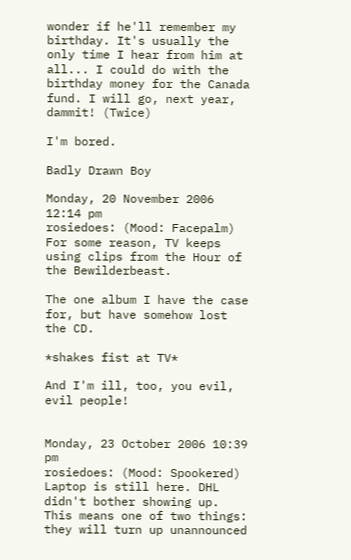wonder if he'll remember my birthday. It's usually the only time I hear from him at all... I could do with the birthday money for the Canada fund. I will go, next year, dammit! (Twice)

I'm bored.

Badly Drawn Boy

Monday, 20 November 2006 12:14 pm
rosiedoes: (Mood: Facepalm)
For some reason, TV keeps using clips from the Hour of the Bewilderbeast.

The one album I have the case for, but have somehow lost the CD.

*shakes fist at TV*

And I'm ill, too, you evil, evil people!


Monday, 23 October 2006 10:39 pm
rosiedoes: (Mood: Spookered)
Laptop is still here. DHL didn't bother showing up. This means one of two things: they will turn up unannounced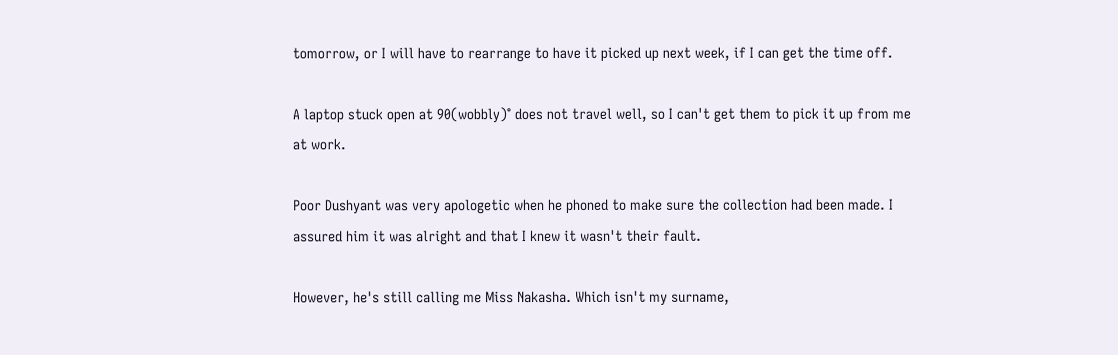tomorrow, or I will have to rearrange to have it picked up next week, if I can get the time off.

A laptop stuck open at 90(wobbly)° does not travel well, so I can't get them to pick it up from me at work.

Poor Dushyant was very apologetic when he phoned to make sure the collection had been made. I assured him it was alright and that I knew it wasn't their fault.

However, he's still calling me Miss Nakasha. Which isn't my surname,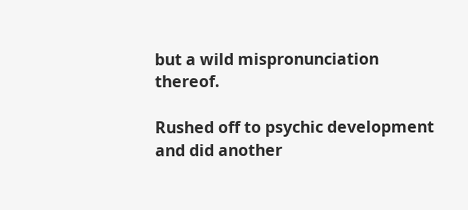but a wild mispronunciation thereof.

Rushed off to psychic development and did another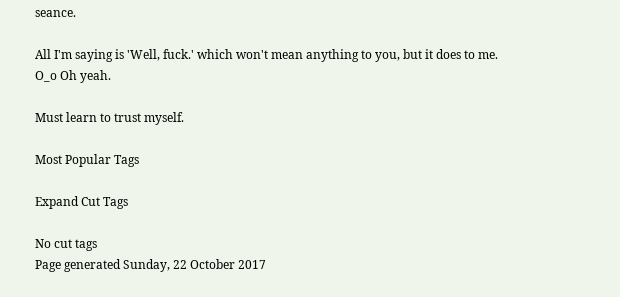seance.

All I'm saying is 'Well, fuck.' which won't mean anything to you, but it does to me. O_o Oh yeah.

Must learn to trust myself.

Most Popular Tags

Expand Cut Tags

No cut tags
Page generated Sunday, 22 October 2017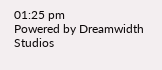01:25 pm
Powered by Dreamwidth Studios